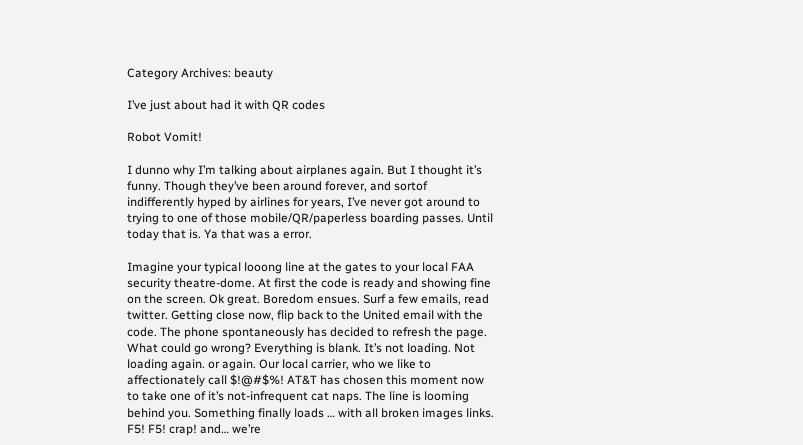Category Archives: beauty

I’ve just about had it with QR codes

Robot Vomit!

I dunno why I’m talking about airplanes again. But I thought it’s funny. Though they’ve been around forever, and sortof indifferently hyped by airlines for years, I’ve never got around to trying to one of those mobile/QR/paperless boarding passes. Until today that is. Ya that was a error.

Imagine your typical looong line at the gates to your local FAA security theatre-dome. At first the code is ready and showing fine on the screen. Ok great. Boredom ensues. Surf a few emails, read twitter. Getting close now, flip back to the United email with the code. The phone spontaneously has decided to refresh the page. What could go wrong? Everything is blank. It’s not loading. Not loading again. or again. Our local carrier, who we like to affectionately call $!@#$%! AT&T has chosen this moment now to take one of it’s not-infrequent cat naps. The line is looming behind you. Something finally loads … with all broken images links. F5! F5! crap! and… we’re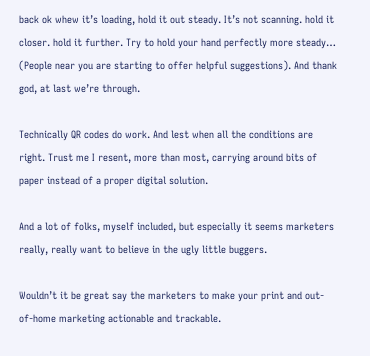back ok whew it’s loading, hold it out steady. It’s not scanning. hold it closer. hold it further. Try to hold your hand perfectly more steady… (People near you are starting to offer helpful suggestions). And thank god, at last we’re through.

Technically QR codes do work. And lest when all the conditions are right. Trust me I resent, more than most, carrying around bits of paper instead of a proper digital solution.

And a lot of folks, myself included, but especially it seems marketers really, really want to believe in the ugly little buggers.

Wouldn’t it be great say the marketers to make your print and out-of-home marketing actionable and trackable.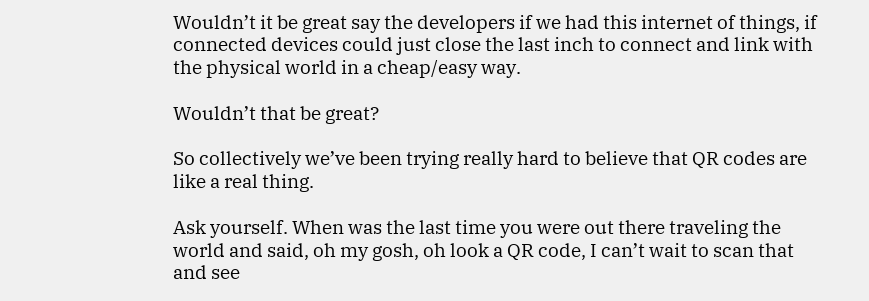Wouldn’t it be great say the developers if we had this internet of things, if connected devices could just close the last inch to connect and link with the physical world in a cheap/easy way.

Wouldn’t that be great?

So collectively we’ve been trying really hard to believe that QR codes are like a real thing.

Ask yourself. When was the last time you were out there traveling the world and said, oh my gosh, oh look a QR code, I can’t wait to scan that and see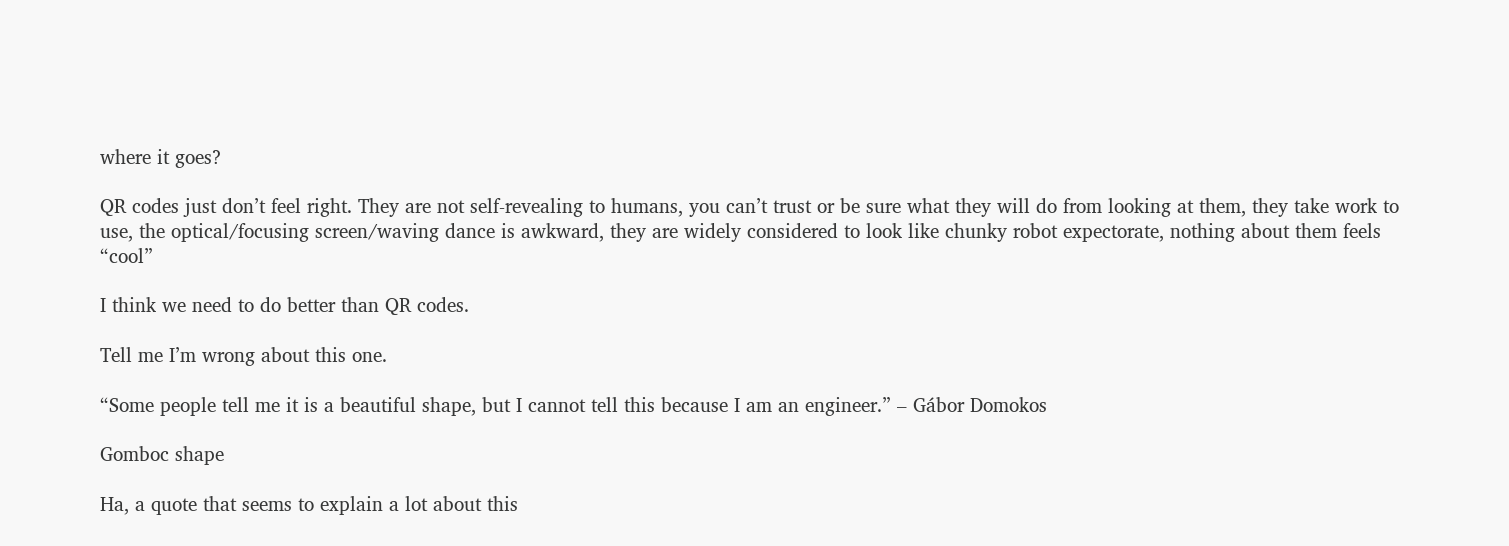where it goes?

QR codes just don’t feel right. They are not self-revealing to humans, you can’t trust or be sure what they will do from looking at them, they take work to use, the optical/focusing screen/waving dance is awkward, they are widely considered to look like chunky robot expectorate, nothing about them feels “cool”

I think we need to do better than QR codes.

Tell me I’m wrong about this one.

“Some people tell me it is a beautiful shape, but I cannot tell this because I am an engineer.” – Gábor Domokos

Gomboc shape

Ha, a quote that seems to explain a lot about this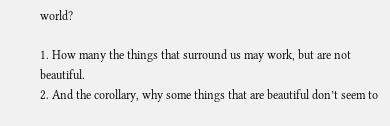world?

1. How many the things that surround us may work, but are not beautiful.
2. And the corollary, why some things that are beautiful don’t seem to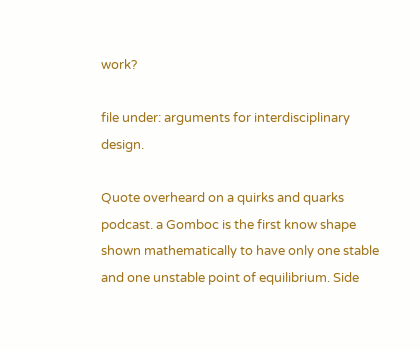work?

file under: arguments for interdisciplinary design.

Quote overheard on a quirks and quarks podcast. a Gomboc is the first know shape shown mathematically to have only one stable and one unstable point of equilibrium. Side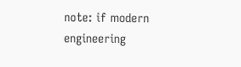note: if modern engineering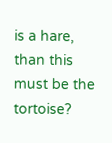is a hare, than this must be the tortoise?